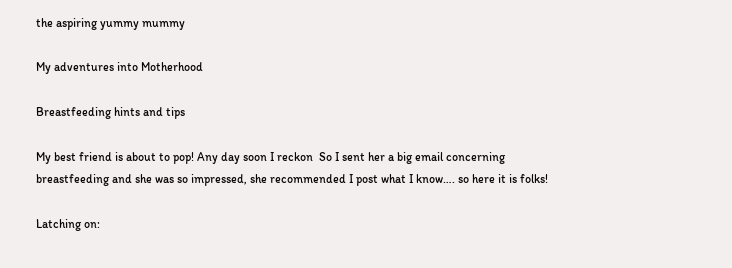the aspiring yummy mummy

My adventures into Motherhood

Breastfeeding hints and tips

My best friend is about to pop! Any day soon I reckon  So I sent her a big email concerning breastfeeding and she was so impressed, she recommended I post what I know…. so here it is folks!

Latching on: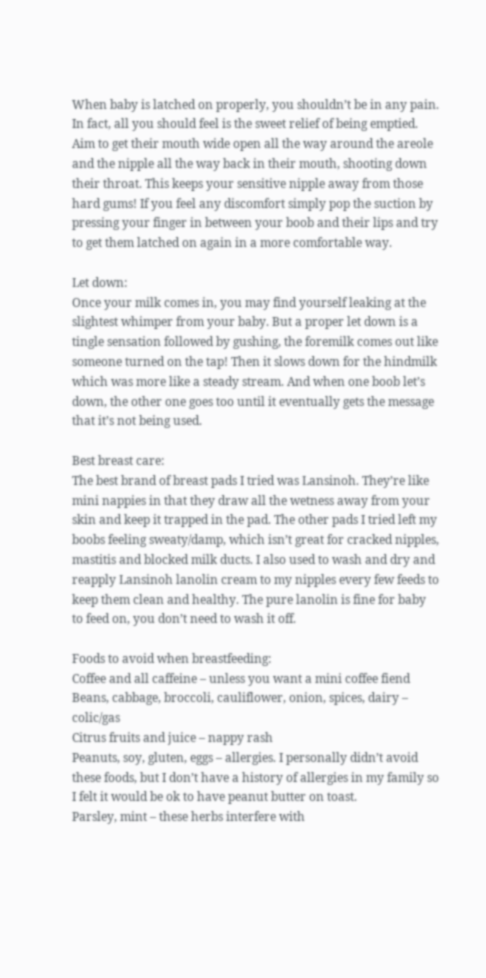When baby is latched on properly, you shouldn’t be in any pain. In fact, all you should feel is the sweet relief of being emptied. Aim to get their mouth wide open all the way around the areole and the nipple all the way back in their mouth, shooting down their throat. This keeps your sensitive nipple away from those hard gums! If you feel any discomfort simply pop the suction by pressing your finger in between your boob and their lips and try to get them latched on again in a more comfortable way.

Let down:
Once your milk comes in, you may find yourself leaking at the slightest whimper from your baby. But a proper let down is a tingle sensation followed by gushing, the foremilk comes out like someone turned on the tap! Then it slows down for the hindmilk which was more like a steady stream. And when one boob let’s down, the other one goes too until it eventually gets the message that it’s not being used.

Best breast care:
The best brand of breast pads I tried was Lansinoh. They’re like mini nappies in that they draw all the wetness away from your skin and keep it trapped in the pad. The other pads I tried left my boobs feeling sweaty/damp, which isn’t great for cracked nipples, mastitis and blocked milk ducts. I also used to wash and dry and reapply Lansinoh lanolin cream to my nipples every few feeds to keep them clean and healthy. The pure lanolin is fine for baby to feed on, you don’t need to wash it off.

Foods to avoid when breastfeeding:
Coffee and all caffeine – unless you want a mini coffee fiend
Beans, cabbage, broccoli, cauliflower, onion, spices, dairy – colic/gas
Citrus fruits and juice – nappy rash
Peanuts, soy, gluten, eggs – allergies. I personally didn’t avoid these foods, but I don’t have a history of allergies in my family so I felt it would be ok to have peanut butter on toast.
Parsley, mint – these herbs interfere with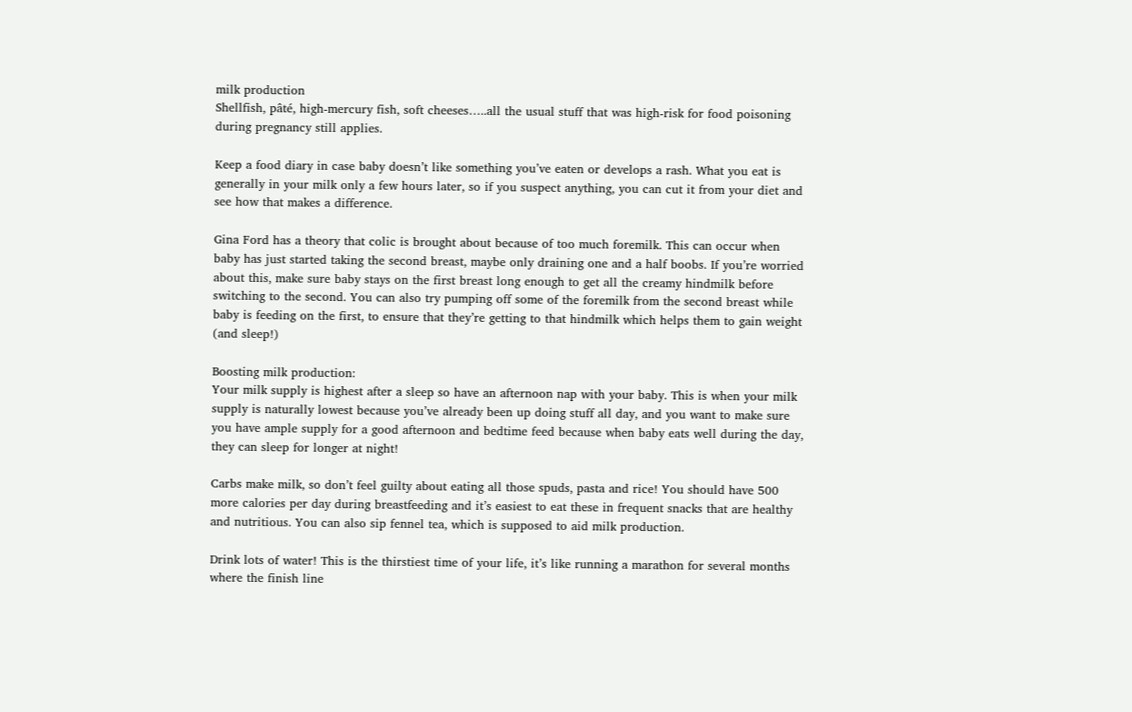milk production
Shellfish, pâté, high-mercury fish, soft cheeses…..all the usual stuff that was high-risk for food poisoning during pregnancy still applies.

Keep a food diary in case baby doesn’t like something you’ve eaten or develops a rash. What you eat is generally in your milk only a few hours later, so if you suspect anything, you can cut it from your diet and see how that makes a difference.

Gina Ford has a theory that colic is brought about because of too much foremilk. This can occur when baby has just started taking the second breast, maybe only draining one and a half boobs. If you’re worried about this, make sure baby stays on the first breast long enough to get all the creamy hindmilk before switching to the second. You can also try pumping off some of the foremilk from the second breast while baby is feeding on the first, to ensure that they’re getting to that hindmilk which helps them to gain weight (and sleep!)

Boosting milk production:
Your milk supply is highest after a sleep so have an afternoon nap with your baby. This is when your milk supply is naturally lowest because you’ve already been up doing stuff all day, and you want to make sure you have ample supply for a good afternoon and bedtime feed because when baby eats well during the day, they can sleep for longer at night!

Carbs make milk, so don’t feel guilty about eating all those spuds, pasta and rice! You should have 500 more calories per day during breastfeeding and it’s easiest to eat these in frequent snacks that are healthy and nutritious. You can also sip fennel tea, which is supposed to aid milk production.

Drink lots of water! This is the thirstiest time of your life, it’s like running a marathon for several months where the finish line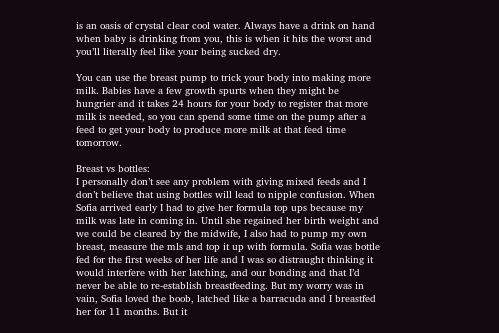is an oasis of crystal clear cool water. Always have a drink on hand when baby is drinking from you, this is when it hits the worst and you’ll literally feel like your being sucked dry.

You can use the breast pump to trick your body into making more milk. Babies have a few growth spurts when they might be hungrier and it takes 24 hours for your body to register that more milk is needed, so you can spend some time on the pump after a feed to get your body to produce more milk at that feed time tomorrow.

Breast vs bottles:
I personally don’t see any problem with giving mixed feeds and I don’t believe that using bottles will lead to nipple confusion. When Sofia arrived early I had to give her formula top ups because my milk was late in coming in. Until she regained her birth weight and we could be cleared by the midwife, I also had to pump my own breast, measure the mls and top it up with formula. Sofia was bottle fed for the first weeks of her life and I was so distraught thinking it would interfere with her latching, and our bonding and that I’d never be able to re-establish breastfeeding. But my worry was in vain, Sofia loved the boob, latched like a barracuda and I breastfed her for 11 months. But it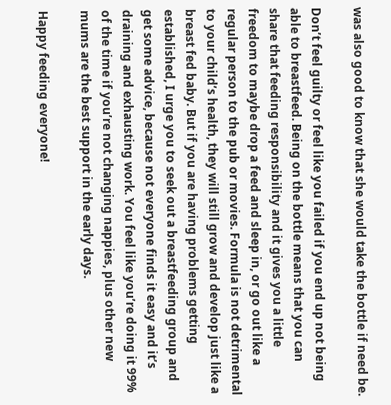was also good to know that she would take the bottle if need be.

Don’t feel guilty or feel like you failed if you end up not being able to breastfeed. Being on the bottle means that you can share that feeding responsibility and it gives you a little freedom to maybe drop a feed and sleep in, or go out like a regular person to the pub or movies. Formula is not detrimental to your child’s health, they will still grow and develop just like a breast fed baby. But if you are having problems getting established, I urge you to seek out a breastfeeding group and get some advice, because not everyone finds it easy and it’s draining and exhausting work. You feel like you’re doing it 99% of the time if you’re not changing nappies, plus other new mums are the best support in the early days.

Happy feeding everyone!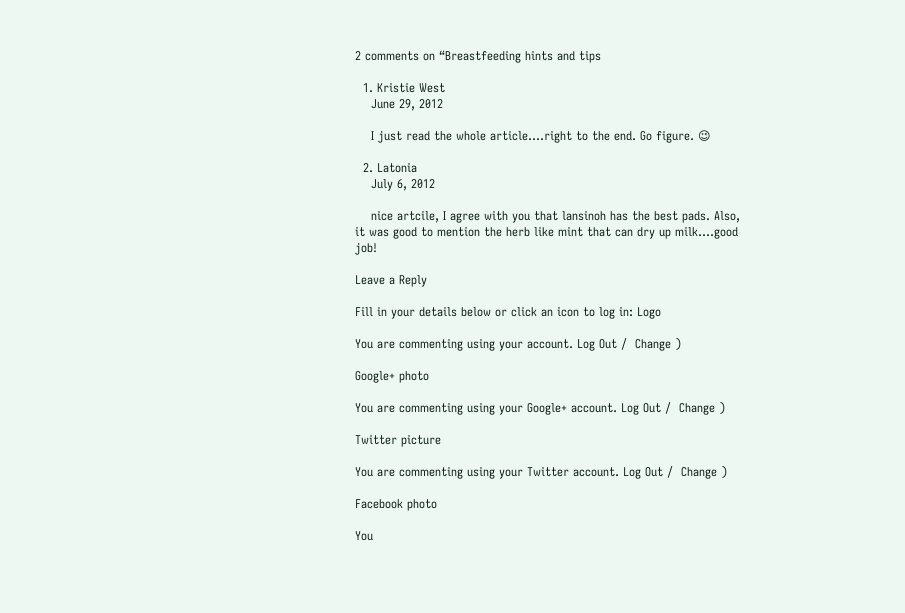2 comments on “Breastfeeding hints and tips

  1. Kristie West
    June 29, 2012

    I just read the whole article….right to the end. Go figure. 😉

  2. Latonia
    July 6, 2012

    nice artcile, I agree with you that lansinoh has the best pads. Also, it was good to mention the herb like mint that can dry up milk….good job!

Leave a Reply

Fill in your details below or click an icon to log in: Logo

You are commenting using your account. Log Out /  Change )

Google+ photo

You are commenting using your Google+ account. Log Out /  Change )

Twitter picture

You are commenting using your Twitter account. Log Out /  Change )

Facebook photo

You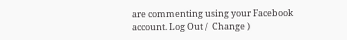are commenting using your Facebook account. Log Out /  Change )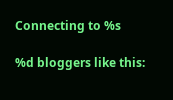Connecting to %s

%d bloggers like this: